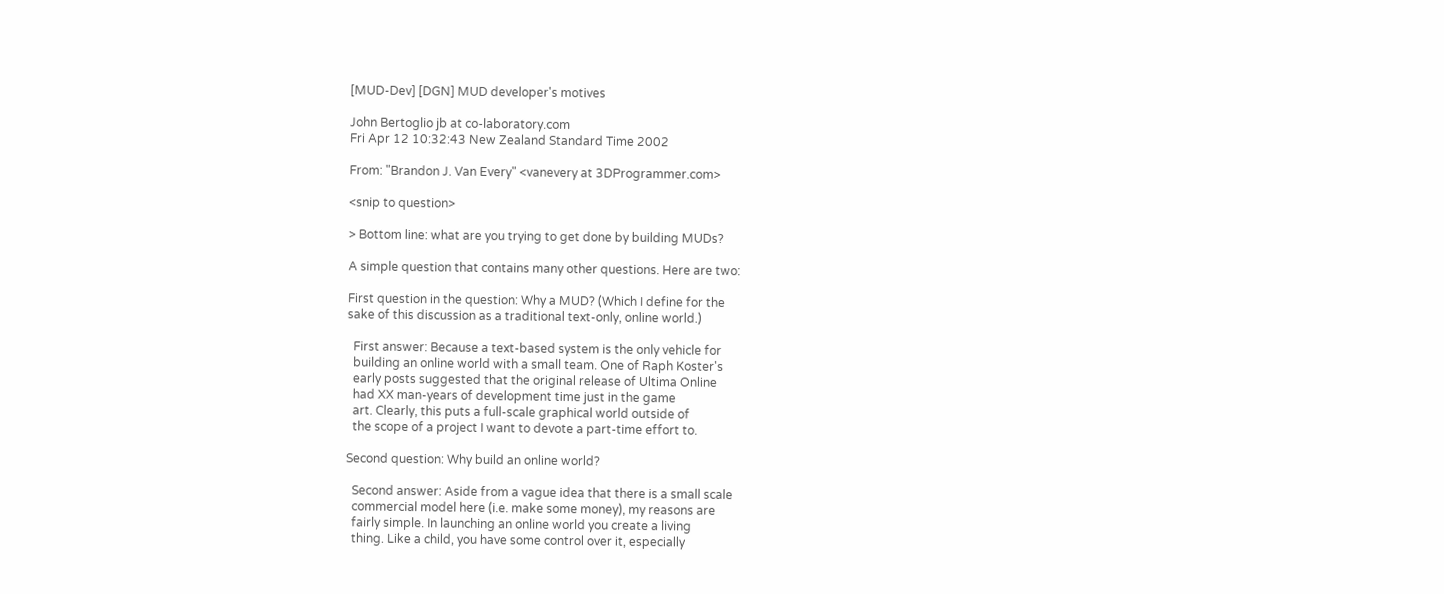[MUD-Dev] [DGN] MUD developer's motives

John Bertoglio jb at co-laboratory.com
Fri Apr 12 10:32:43 New Zealand Standard Time 2002

From: "Brandon J. Van Every" <vanevery at 3DProgrammer.com>

<snip to question>

> Bottom line: what are you trying to get done by building MUDs?

A simple question that contains many other questions. Here are two:

First question in the question: Why a MUD? (Which I define for the
sake of this discussion as a traditional text-only, online world.)

  First answer: Because a text-based system is the only vehicle for
  building an online world with a small team. One of Raph Koster's
  early posts suggested that the original release of Ultima Online
  had XX man-years of development time just in the game
  art. Clearly, this puts a full-scale graphical world outside of
  the scope of a project I want to devote a part-time effort to.

Second question: Why build an online world?

  Second answer: Aside from a vague idea that there is a small scale
  commercial model here (i.e. make some money), my reasons are
  fairly simple. In launching an online world you create a living
  thing. Like a child, you have some control over it, especially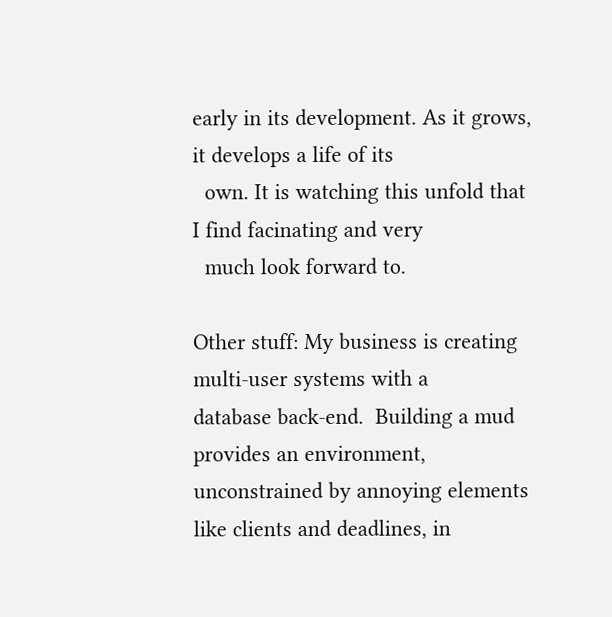early in its development. As it grows, it develops a life of its
  own. It is watching this unfold that I find facinating and very
  much look forward to.

Other stuff: My business is creating multi-user systems with a
database back-end.  Building a mud provides an environment,
unconstrained by annoying elements like clients and deadlines, in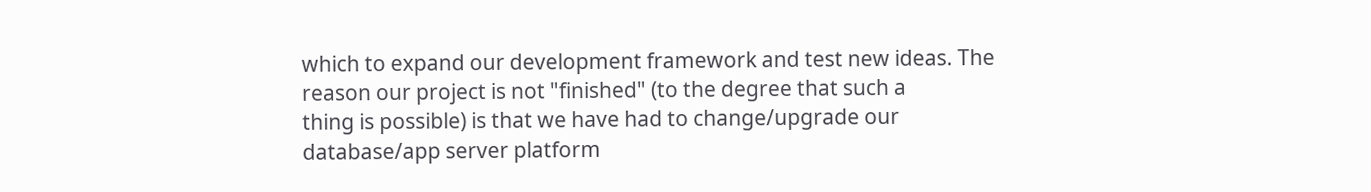which to expand our development framework and test new ideas. The
reason our project is not "finished" (to the degree that such a
thing is possible) is that we have had to change/upgrade our
database/app server platform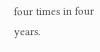four times in four years.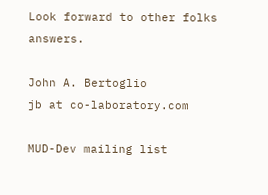Look forward to other folks answers.

John A. Bertoglio
jb at co-laboratory.com

MUD-Dev mailing list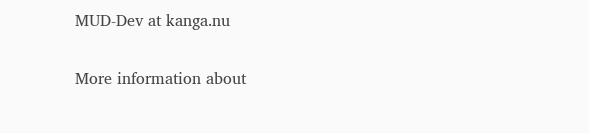MUD-Dev at kanga.nu

More information about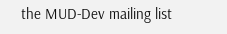the MUD-Dev mailing list